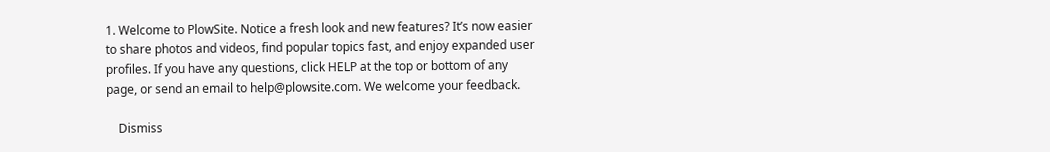1. Welcome to PlowSite. Notice a fresh look and new features? It’s now easier to share photos and videos, find popular topics fast, and enjoy expanded user profiles. If you have any questions, click HELP at the top or bottom of any page, or send an email to help@plowsite.com. We welcome your feedback.

    Dismiss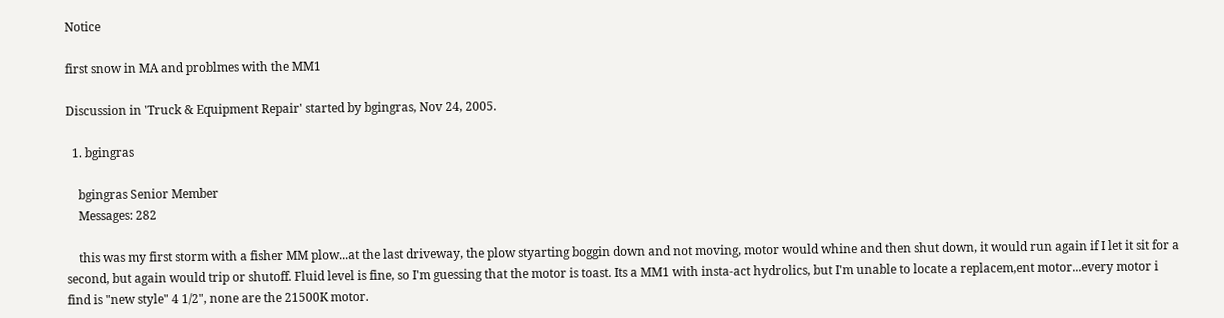Notice

first snow in MA and problmes with the MM1

Discussion in 'Truck & Equipment Repair' started by bgingras, Nov 24, 2005.

  1. bgingras

    bgingras Senior Member
    Messages: 282

    this was my first storm with a fisher MM plow...at the last driveway, the plow styarting boggin down and not moving, motor would whine and then shut down, it would run again if I let it sit for a second, but again would trip or shutoff. Fluid level is fine, so I'm guessing that the motor is toast. Its a MM1 with insta-act hydrolics, but I'm unable to locate a replacem,ent motor...every motor i find is "new style" 4 1/2", none are the 21500K motor.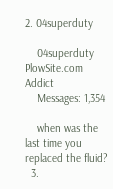2. 04superduty

    04superduty PlowSite.com Addict
    Messages: 1,354

    when was the last time you replaced the fluid?
  3.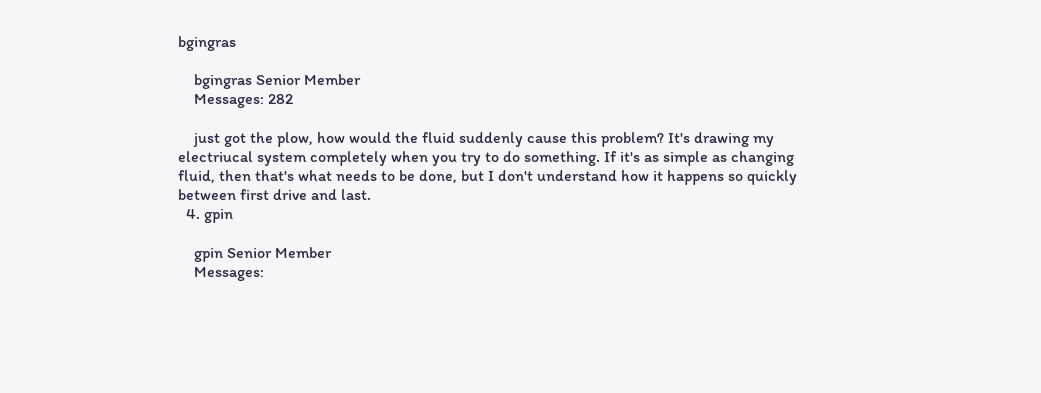bgingras

    bgingras Senior Member
    Messages: 282

    just got the plow, how would the fluid suddenly cause this problem? It's drawing my electriucal system completely when you try to do something. If it's as simple as changing fluid, then that's what needs to be done, but I don't understand how it happens so quickly between first drive and last.
  4. gpin

    gpin Senior Member
    Messages: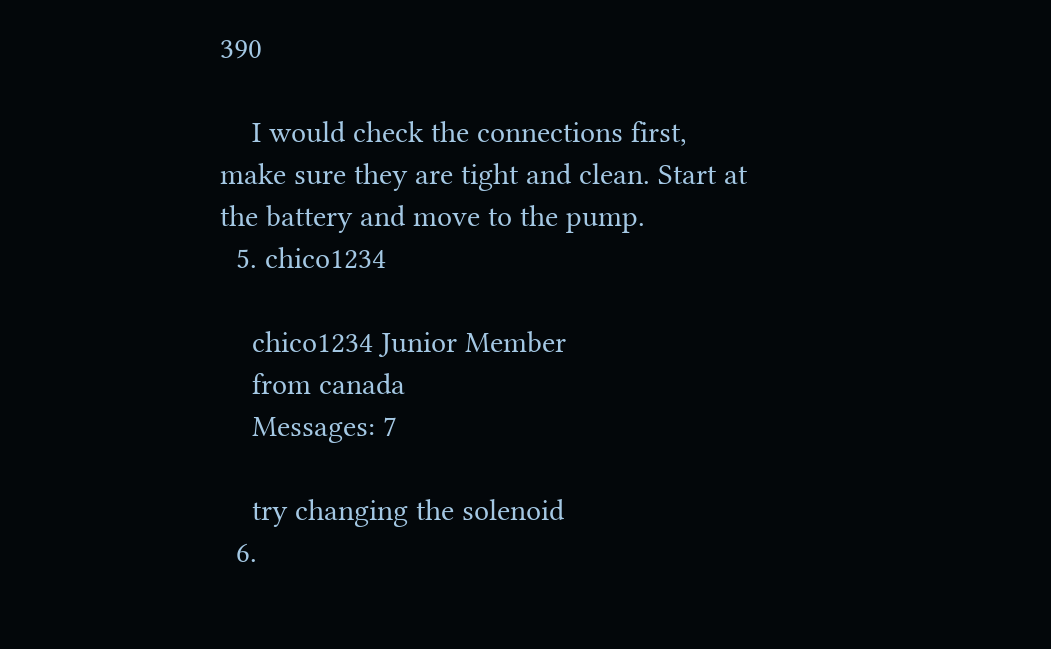390

    I would check the connections first, make sure they are tight and clean. Start at the battery and move to the pump.
  5. chico1234

    chico1234 Junior Member
    from canada
    Messages: 7

    try changing the solenoid
  6.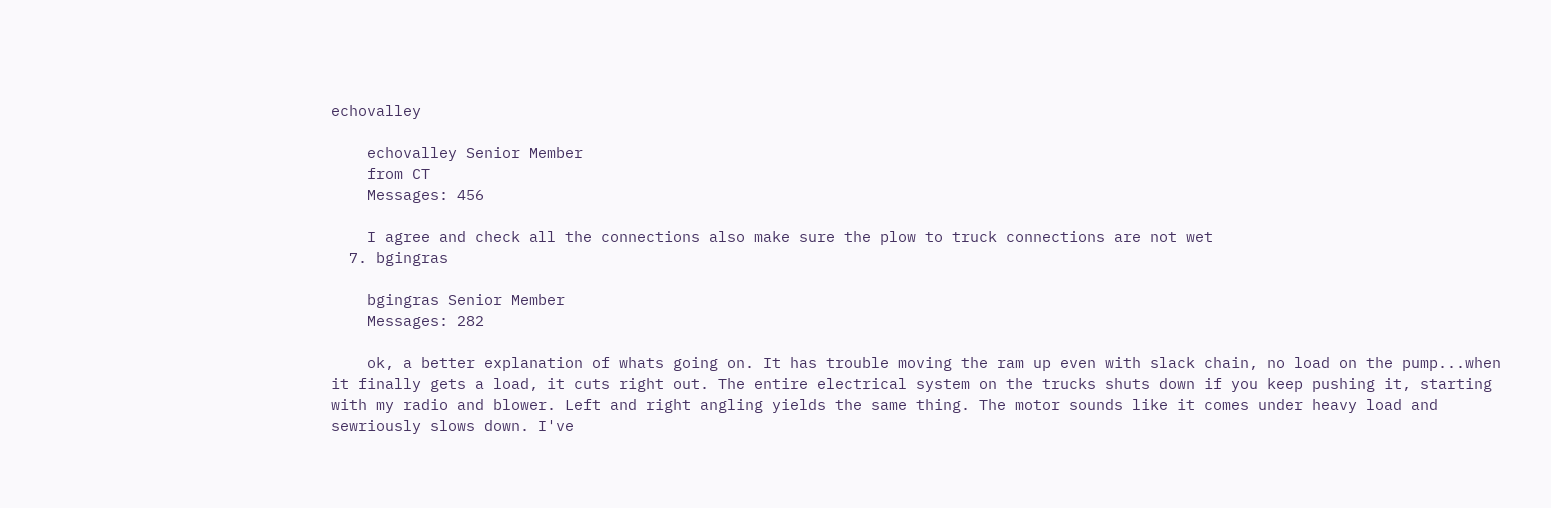echovalley

    echovalley Senior Member
    from CT
    Messages: 456

    I agree and check all the connections also make sure the plow to truck connections are not wet
  7. bgingras

    bgingras Senior Member
    Messages: 282

    ok, a better explanation of whats going on. It has trouble moving the ram up even with slack chain, no load on the pump...when it finally gets a load, it cuts right out. The entire electrical system on the trucks shuts down if you keep pushing it, starting with my radio and blower. Left and right angling yields the same thing. The motor sounds like it comes under heavy load and sewriously slows down. I've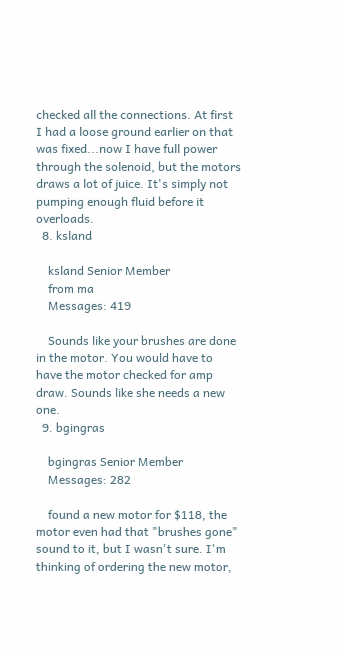checked all the connections. At first I had a loose ground earlier on that was fixed...now I have full power through the solenoid, but the motors draws a lot of juice. It's simply not pumping enough fluid before it overloads.
  8. ksland

    ksland Senior Member
    from ma
    Messages: 419

    Sounds like your brushes are done in the motor. You would have to have the motor checked for amp draw. Sounds like she needs a new one.
  9. bgingras

    bgingras Senior Member
    Messages: 282

    found a new motor for $118, the motor even had that "brushes gone" sound to it, but I wasn't sure. I'm thinking of ordering the new motor,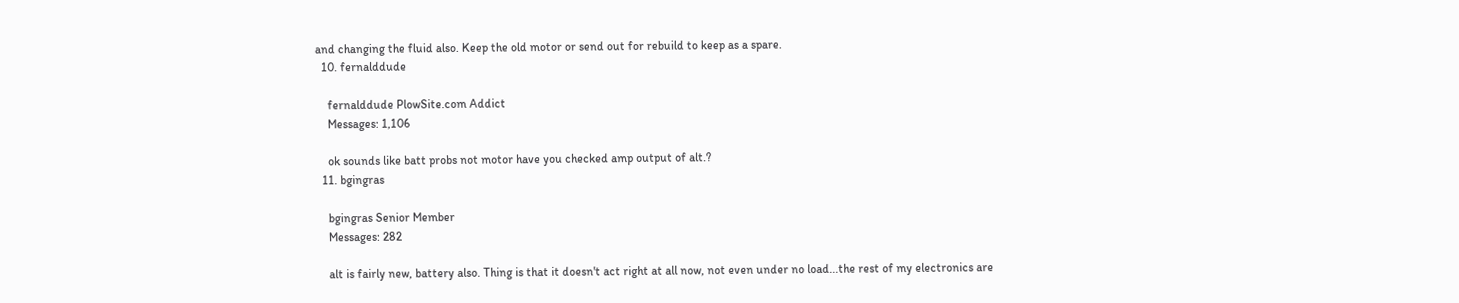and changing the fluid also. Keep the old motor or send out for rebuild to keep as a spare.
  10. fernalddude

    fernalddude PlowSite.com Addict
    Messages: 1,106

    ok sounds like batt probs not motor have you checked amp output of alt.?
  11. bgingras

    bgingras Senior Member
    Messages: 282

    alt is fairly new, battery also. Thing is that it doesn't act right at all now, not even under no load...the rest of my electronics are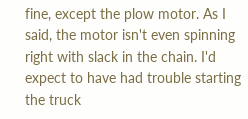fine, except the plow motor. As I said, the motor isn't even spinning right with slack in the chain. I'd expect to have had trouble starting the truck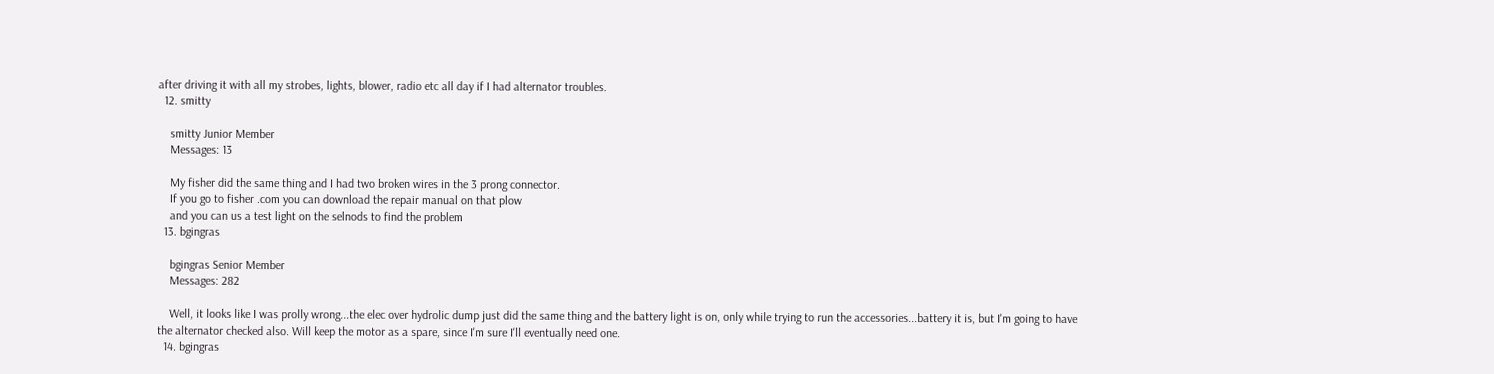after driving it with all my strobes, lights, blower, radio etc all day if I had alternator troubles.
  12. smitty

    smitty Junior Member
    Messages: 13

    My fisher did the same thing and I had two broken wires in the 3 prong connector.
    If you go to fisher .com you can download the repair manual on that plow
    and you can us a test light on the selnods to find the problem
  13. bgingras

    bgingras Senior Member
    Messages: 282

    Well, it looks like I was prolly wrong...the elec over hydrolic dump just did the same thing and the battery light is on, only while trying to run the accessories...battery it is, but I'm going to have the alternator checked also. Will keep the motor as a spare, since I'm sure I'll eventually need one.
  14. bgingras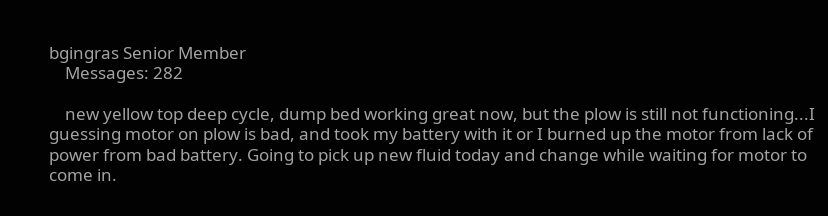bgingras Senior Member
    Messages: 282

    new yellow top deep cycle, dump bed working great now, but the plow is still not functioning...I guessing motor on plow is bad, and took my battery with it or I burned up the motor from lack of power from bad battery. Going to pick up new fluid today and change while waiting for motor to come in.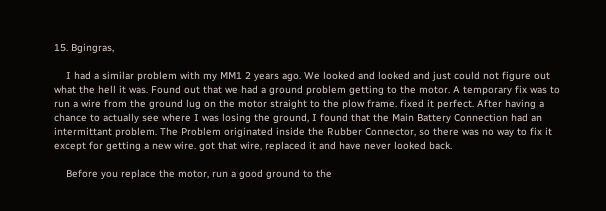15. Bgingras,

    I had a similar problem with my MM1 2 years ago. We looked and looked and just could not figure out what the hell it was. Found out that we had a ground problem getting to the motor. A temporary fix was to run a wire from the ground lug on the motor straight to the plow frame. fixed it perfect. After having a chance to actually see where I was losing the ground, I found that the Main Battery Connection had an intermittant problem. The Problem originated inside the Rubber Connector, so there was no way to fix it except for getting a new wire. got that wire, replaced it and have never looked back.

    Before you replace the motor, run a good ground to the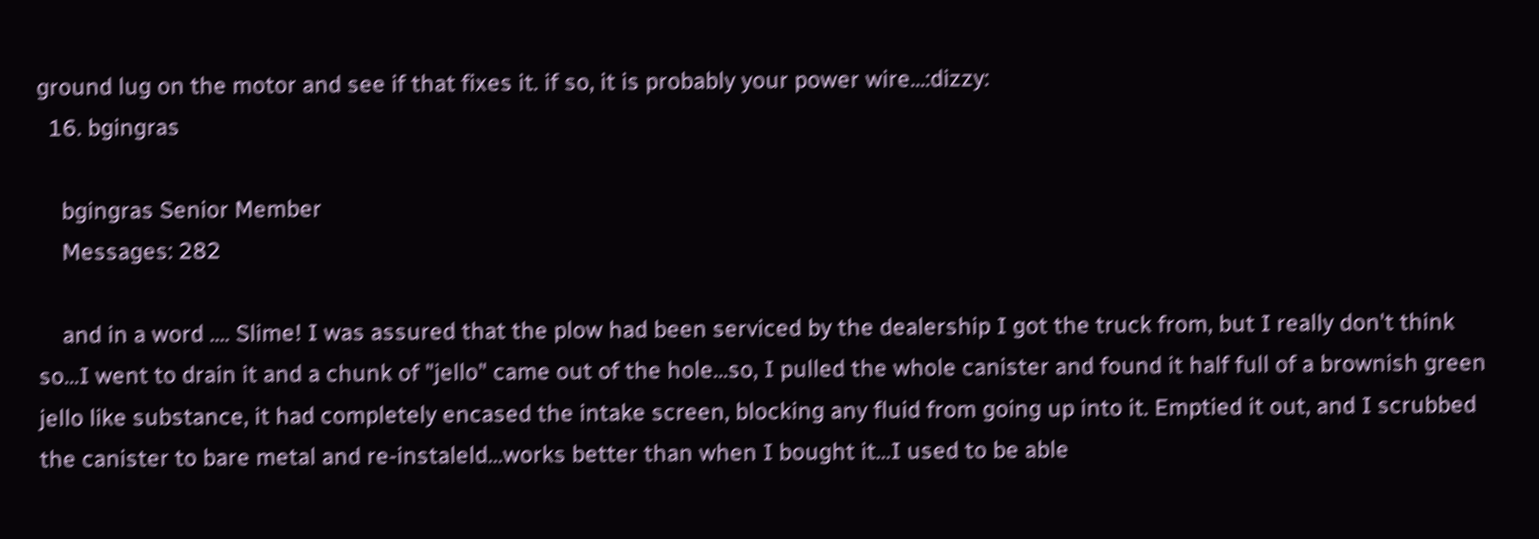ground lug on the motor and see if that fixes it. if so, it is probably your power wire...:dizzy:
  16. bgingras

    bgingras Senior Member
    Messages: 282

    and in a word .... Slime! I was assured that the plow had been serviced by the dealership I got the truck from, but I really don't think so...I went to drain it and a chunk of "jello" came out of the hole...so, I pulled the whole canister and found it half full of a brownish green jello like substance, it had completely encased the intake screen, blocking any fluid from going up into it. Emptied it out, and I scrubbed the canister to bare metal and re-instaleld...works better than when I bought it...I used to be able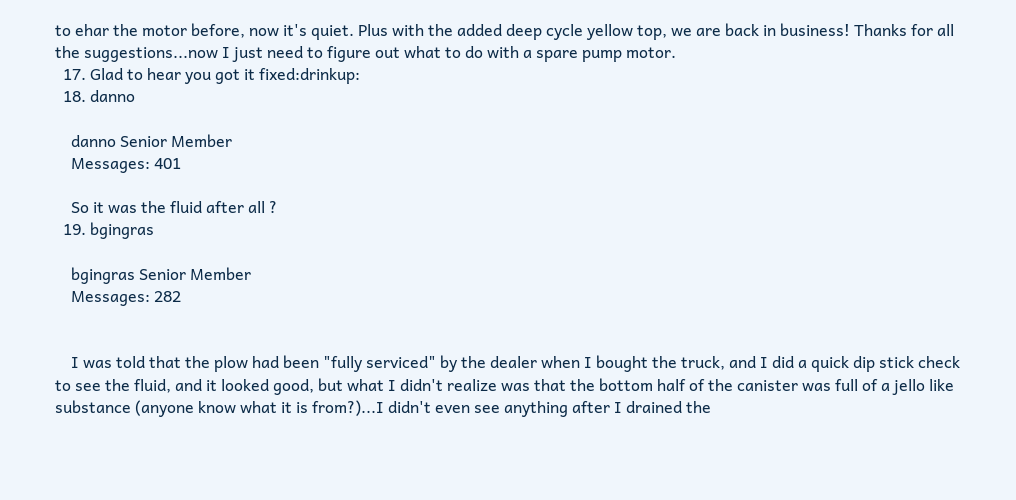to ehar the motor before, now it's quiet. Plus with the added deep cycle yellow top, we are back in business! Thanks for all the suggestions...now I just need to figure out what to do with a spare pump motor.
  17. Glad to hear you got it fixed:drinkup:
  18. danno

    danno Senior Member
    Messages: 401

    So it was the fluid after all ?
  19. bgingras

    bgingras Senior Member
    Messages: 282


    I was told that the plow had been "fully serviced" by the dealer when I bought the truck, and I did a quick dip stick check to see the fluid, and it looked good, but what I didn't realize was that the bottom half of the canister was full of a jello like substance (anyone know what it is from?)...I didn't even see anything after I drained the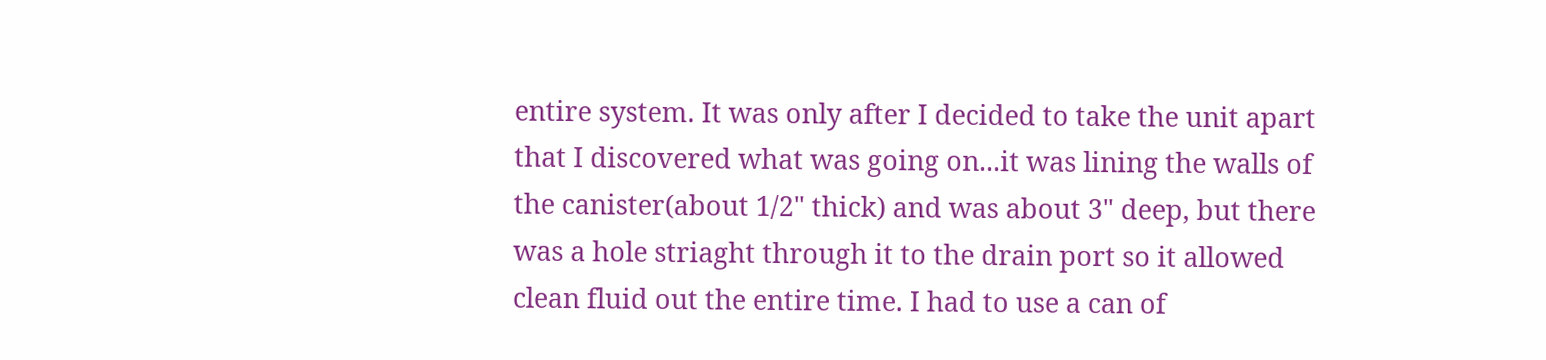entire system. It was only after I decided to take the unit apart that I discovered what was going on...it was lining the walls of the canister(about 1/2" thick) and was about 3" deep, but there was a hole striaght through it to the drain port so it allowed clean fluid out the entire time. I had to use a can of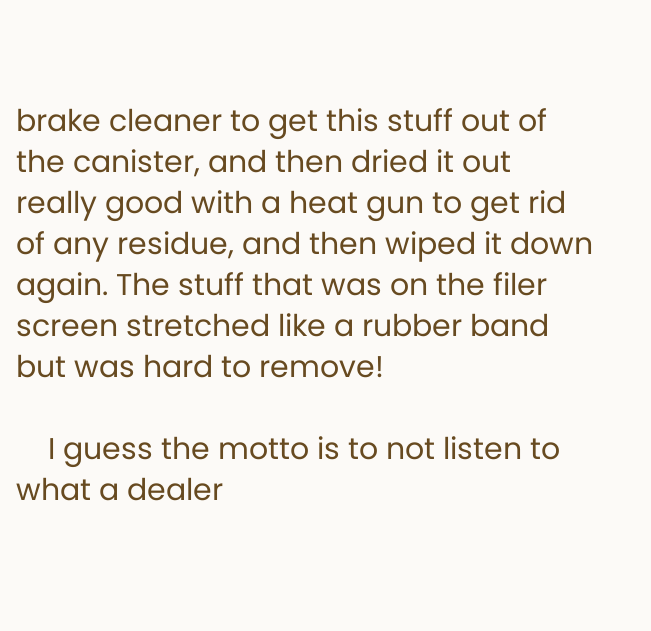brake cleaner to get this stuff out of the canister, and then dried it out really good with a heat gun to get rid of any residue, and then wiped it down again. The stuff that was on the filer screen stretched like a rubber band but was hard to remove!

    I guess the motto is to not listen to what a dealer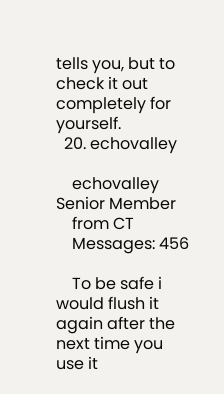tells you, but to check it out completely for yourself.
  20. echovalley

    echovalley Senior Member
    from CT
    Messages: 456

    To be safe i would flush it again after the next time you use it